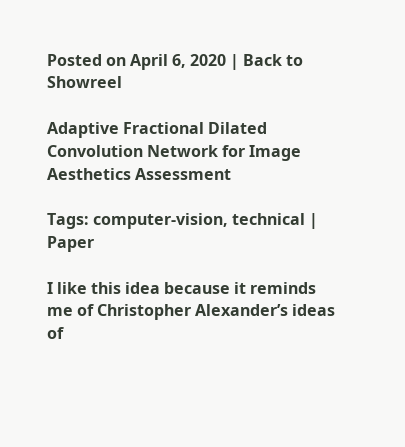Posted on April 6, 2020 | Back to Showreel

Adaptive Fractional Dilated Convolution Network for Image Aesthetics Assessment

Tags: computer-vision, technical | Paper

I like this idea because it reminds me of Christopher Alexander’s ideas of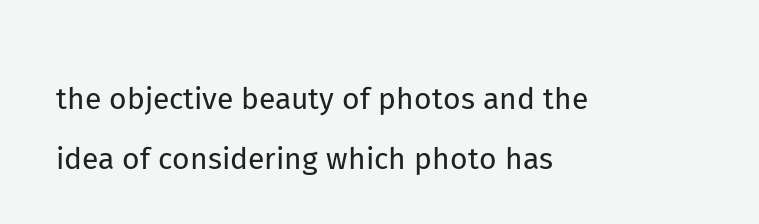the objective beauty of photos and the idea of considering which photo has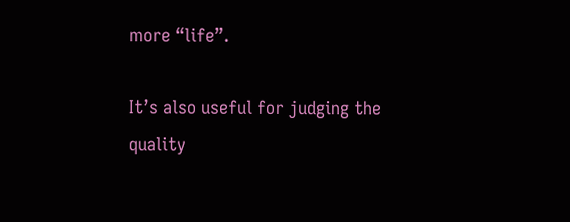more “life”.

It’s also useful for judging the quality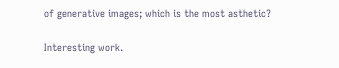of generative images; which is the most asthetic?

Interesting work.